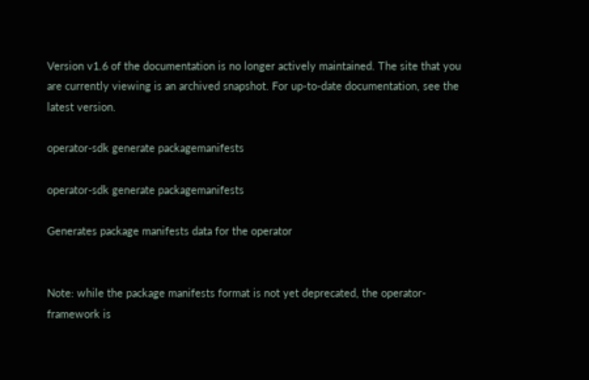Version v1.6 of the documentation is no longer actively maintained. The site that you are currently viewing is an archived snapshot. For up-to-date documentation, see the latest version.

operator-sdk generate packagemanifests

operator-sdk generate packagemanifests

Generates package manifests data for the operator


Note: while the package manifests format is not yet deprecated, the operator-framework is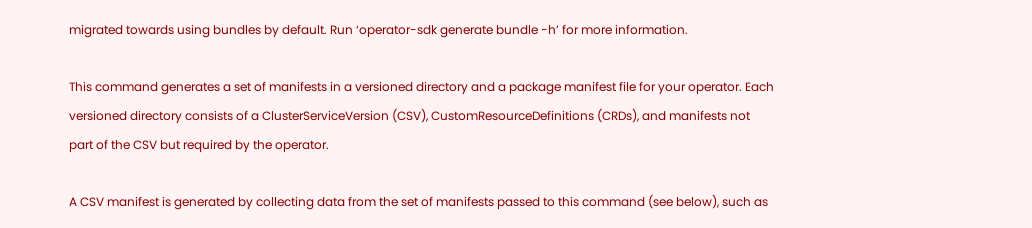migrated towards using bundles by default. Run ‘operator-sdk generate bundle -h’ for more information.

This command generates a set of manifests in a versioned directory and a package manifest file for your operator. Each versioned directory consists of a ClusterServiceVersion (CSV), CustomResourceDefinitions (CRDs), and manifests not part of the CSV but required by the operator.

A CSV manifest is generated by collecting data from the set of manifests passed to this command (see below), such as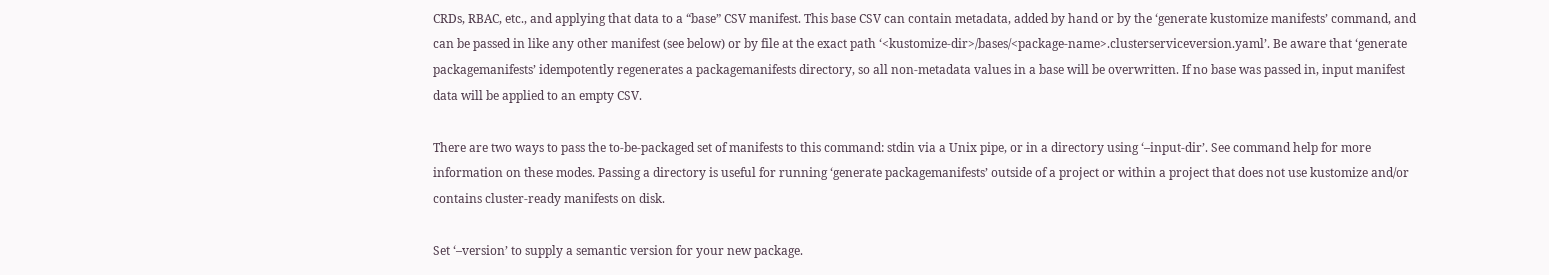CRDs, RBAC, etc., and applying that data to a “base” CSV manifest. This base CSV can contain metadata, added by hand or by the ‘generate kustomize manifests’ command, and can be passed in like any other manifest (see below) or by file at the exact path ‘<kustomize-dir>/bases/<package-name>.clusterserviceversion.yaml’. Be aware that ‘generate packagemanifests’ idempotently regenerates a packagemanifests directory, so all non-metadata values in a base will be overwritten. If no base was passed in, input manifest data will be applied to an empty CSV.

There are two ways to pass the to-be-packaged set of manifests to this command: stdin via a Unix pipe, or in a directory using ‘–input-dir’. See command help for more information on these modes. Passing a directory is useful for running ‘generate packagemanifests’ outside of a project or within a project that does not use kustomize and/or contains cluster-ready manifests on disk.

Set ‘–version’ to supply a semantic version for your new package.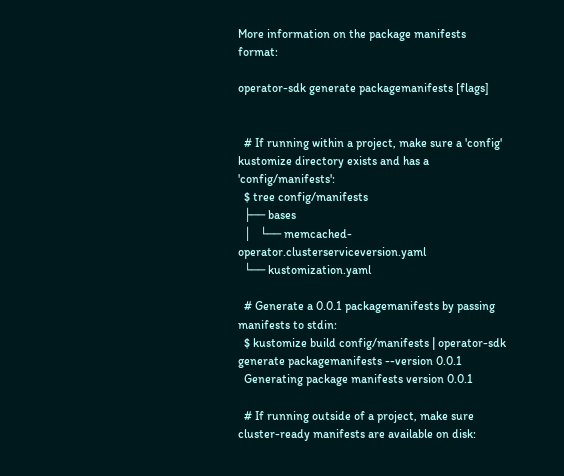More information on the package manifests format:

operator-sdk generate packagemanifests [flags]


  # If running within a project, make sure a 'config' kustomize directory exists and has a 'config/manifests':
  $ tree config/manifests
  ├── bases
  │   └── memcached-operator.clusterserviceversion.yaml
  └── kustomization.yaml

  # Generate a 0.0.1 packagemanifests by passing manifests to stdin:
  $ kustomize build config/manifests | operator-sdk generate packagemanifests --version 0.0.1
  Generating package manifests version 0.0.1

  # If running outside of a project, make sure cluster-ready manifests are available on disk: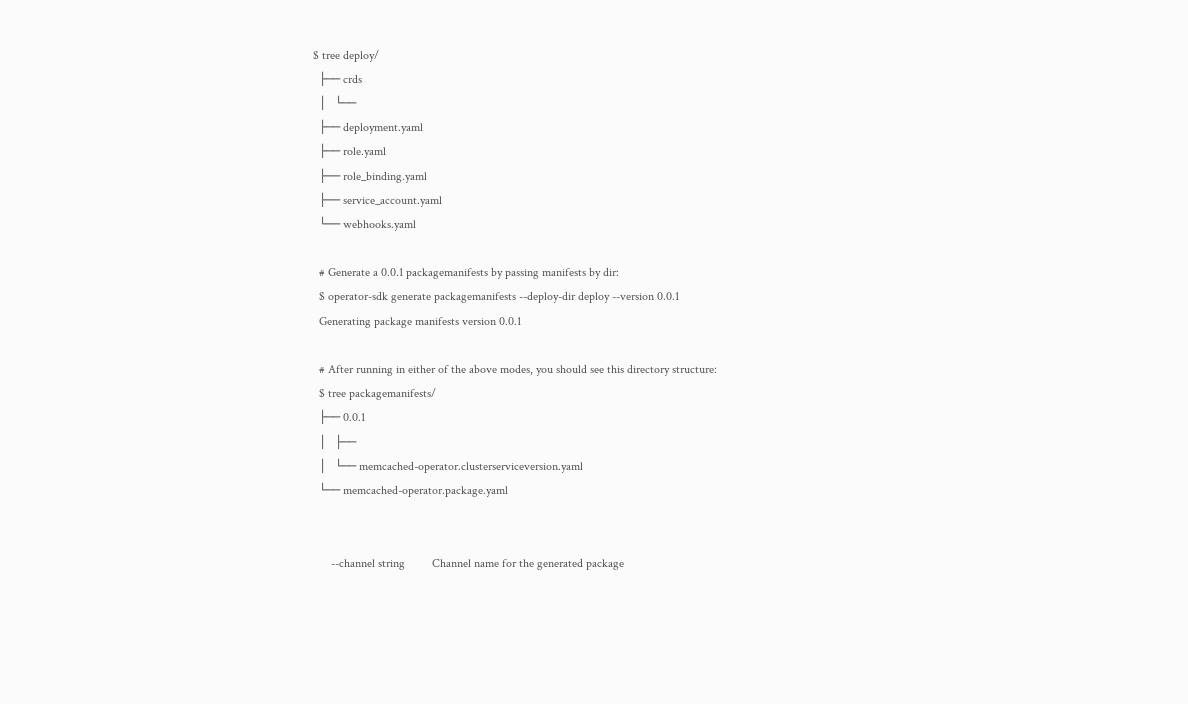$ tree deploy/
  ├── crds
  │   └──
  ├── deployment.yaml
  ├── role.yaml
  ├── role_binding.yaml
  ├── service_account.yaml
  └── webhooks.yaml

  # Generate a 0.0.1 packagemanifests by passing manifests by dir:
  $ operator-sdk generate packagemanifests --deploy-dir deploy --version 0.0.1
  Generating package manifests version 0.0.1

  # After running in either of the above modes, you should see this directory structure:
  $ tree packagemanifests/
  ├── 0.0.1
  │   ├──
  │   └── memcached-operator.clusterserviceversion.yaml
  └── memcached-operator.package.yaml


      --channel string         Channel name for the generated package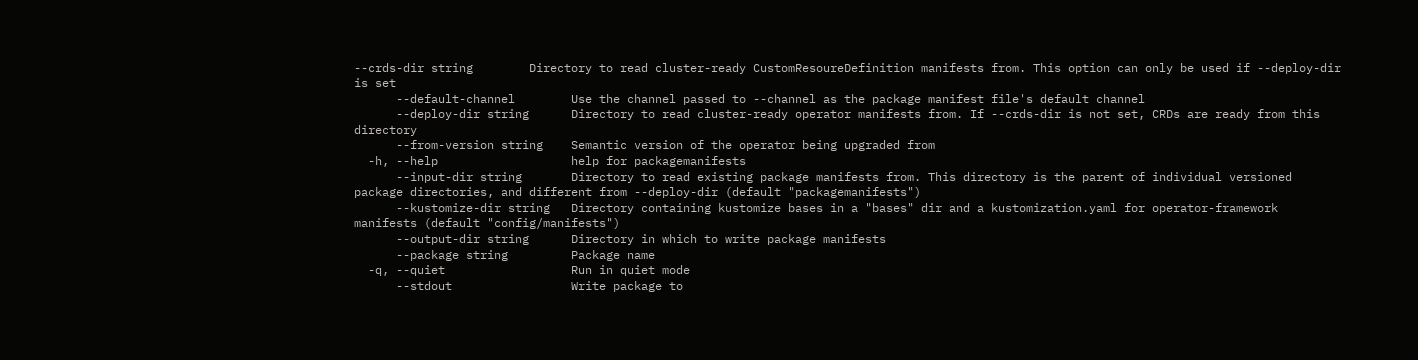--crds-dir string        Directory to read cluster-ready CustomResoureDefinition manifests from. This option can only be used if --deploy-dir is set
      --default-channel        Use the channel passed to --channel as the package manifest file's default channel
      --deploy-dir string      Directory to read cluster-ready operator manifests from. If --crds-dir is not set, CRDs are ready from this directory
      --from-version string    Semantic version of the operator being upgraded from
  -h, --help                   help for packagemanifests
      --input-dir string       Directory to read existing package manifests from. This directory is the parent of individual versioned package directories, and different from --deploy-dir (default "packagemanifests")
      --kustomize-dir string   Directory containing kustomize bases in a "bases" dir and a kustomization.yaml for operator-framework manifests (default "config/manifests")
      --output-dir string      Directory in which to write package manifests
      --package string         Package name
  -q, --quiet                  Run in quiet mode
      --stdout                 Write package to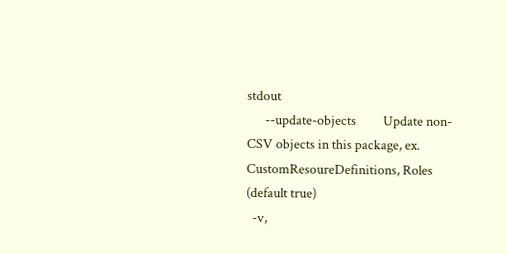stdout
      --update-objects         Update non-CSV objects in this package, ex. CustomResoureDefinitions, Roles (default true)
  -v,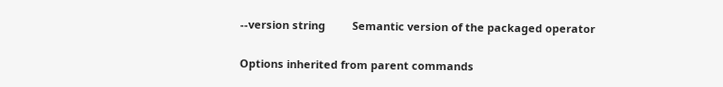--version string         Semantic version of the packaged operator

Options inherited from parent commands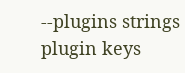--plugins strings   plugin keys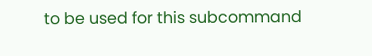to be used for this subcommand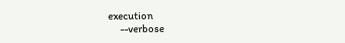execution
      --verbose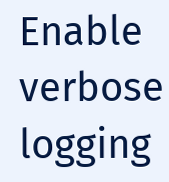Enable verbose logging